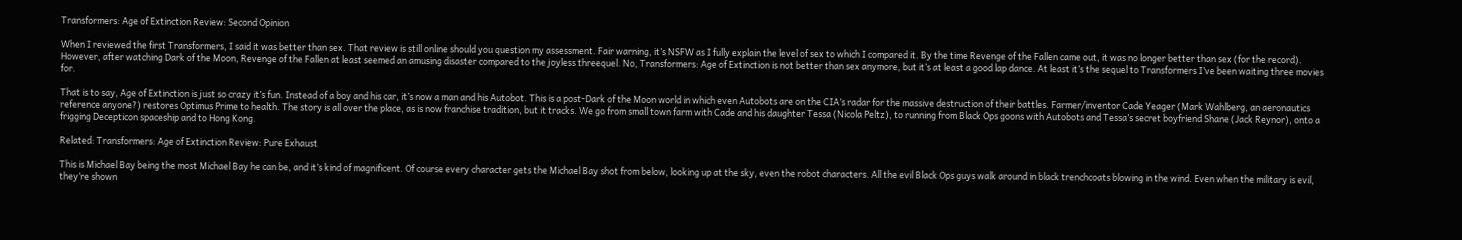Transformers: Age of Extinction Review: Second Opinion

When I reviewed the first Transformers, I said it was better than sex. That review is still online should you question my assessment. Fair warning, it’s NSFW as I fully explain the level of sex to which I compared it. By the time Revenge of the Fallen came out, it was no longer better than sex (for the record). However, after watching Dark of the Moon, Revenge of the Fallen at least seemed an amusing disaster compared to the joyless threequel. No, Transformers: Age of Extinction is not better than sex anymore, but it’s at least a good lap dance. At least it’s the sequel to Transformers I’ve been waiting three movies for.

That is to say, Age of Extinction is just so crazy it’s fun. Instead of a boy and his car, it’s now a man and his Autobot. This is a post-Dark of the Moon world in which even Autobots are on the CIA’s radar for the massive destruction of their battles. Farmer/inventor Cade Yeager (Mark Wahlberg, an aeronautics reference anyone?) restores Optimus Prime to health. The story is all over the place, as is now franchise tradition, but it tracks. We go from small town farm with Cade and his daughter Tessa (Nicola Peltz), to running from Black Ops goons with Autobots and Tessa’s secret boyfriend Shane (Jack Reynor), onto a frigging Decepticon spaceship and to Hong Kong.

Related: Transformers: Age of Extinction Review: Pure Exhaust

This is Michael Bay being the most Michael Bay he can be, and it’s kind of magnificent. Of course every character gets the Michael Bay shot from below, looking up at the sky, even the robot characters. All the evil Black Ops guys walk around in black trenchcoats blowing in the wind. Even when the military is evil, they’re shown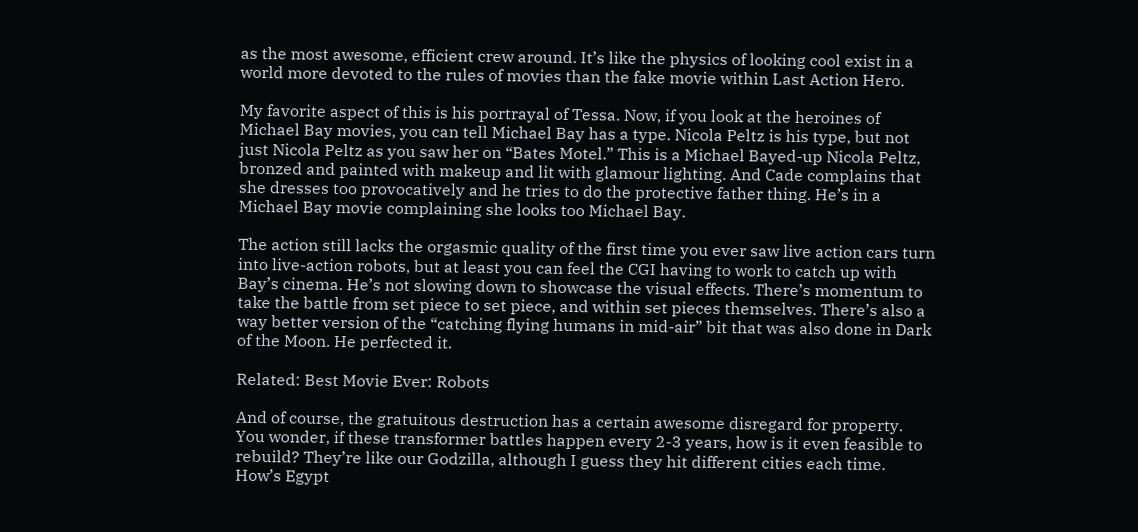as the most awesome, efficient crew around. It’s like the physics of looking cool exist in a world more devoted to the rules of movies than the fake movie within Last Action Hero.

My favorite aspect of this is his portrayal of Tessa. Now, if you look at the heroines of Michael Bay movies, you can tell Michael Bay has a type. Nicola Peltz is his type, but not just Nicola Peltz as you saw her on “Bates Motel.” This is a Michael Bayed-up Nicola Peltz, bronzed and painted with makeup and lit with glamour lighting. And Cade complains that she dresses too provocatively and he tries to do the protective father thing. He’s in a Michael Bay movie complaining she looks too Michael Bay.

The action still lacks the orgasmic quality of the first time you ever saw live action cars turn into live-action robots, but at least you can feel the CGI having to work to catch up with Bay’s cinema. He’s not slowing down to showcase the visual effects. There’s momentum to take the battle from set piece to set piece, and within set pieces themselves. There’s also a way better version of the “catching flying humans in mid-air” bit that was also done in Dark of the Moon. He perfected it.

Related: Best Movie Ever: Robots

And of course, the gratuitous destruction has a certain awesome disregard for property. You wonder, if these transformer battles happen every 2-3 years, how is it even feasible to rebuild? They’re like our Godzilla, although I guess they hit different cities each time. How’s Egypt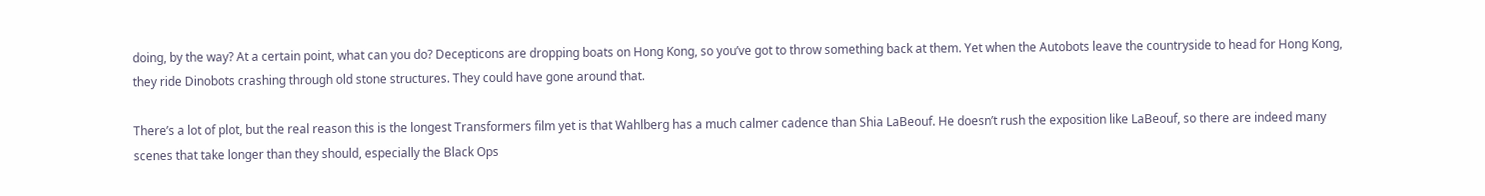doing, by the way? At a certain point, what can you do? Decepticons are dropping boats on Hong Kong, so you’ve got to throw something back at them. Yet when the Autobots leave the countryside to head for Hong Kong, they ride Dinobots crashing through old stone structures. They could have gone around that.

There’s a lot of plot, but the real reason this is the longest Transformers film yet is that Wahlberg has a much calmer cadence than Shia LaBeouf. He doesn’t rush the exposition like LaBeouf, so there are indeed many scenes that take longer than they should, especially the Black Ops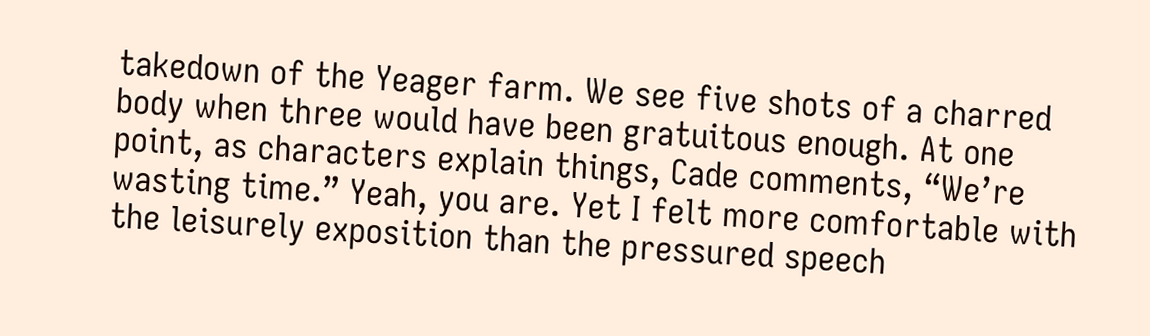takedown of the Yeager farm. We see five shots of a charred body when three would have been gratuitous enough. At one point, as characters explain things, Cade comments, “We’re wasting time.” Yeah, you are. Yet I felt more comfortable with the leisurely exposition than the pressured speech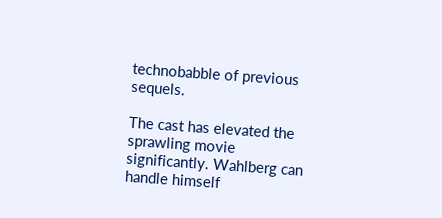technobabble of previous sequels.

The cast has elevated the sprawling movie significantly. Wahlberg can handle himself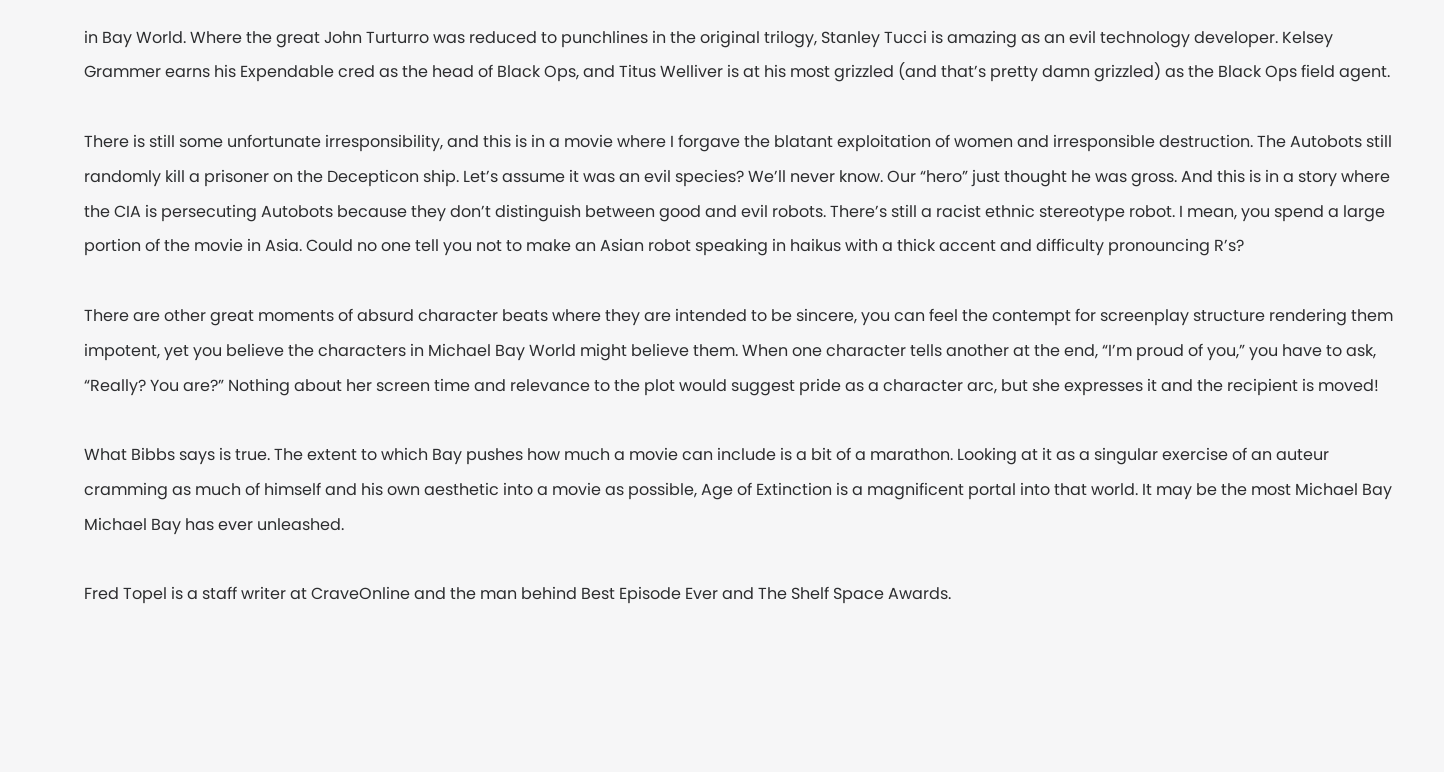in Bay World. Where the great John Turturro was reduced to punchlines in the original trilogy, Stanley Tucci is amazing as an evil technology developer. Kelsey Grammer earns his Expendable cred as the head of Black Ops, and Titus Welliver is at his most grizzled (and that’s pretty damn grizzled) as the Black Ops field agent.

There is still some unfortunate irresponsibility, and this is in a movie where I forgave the blatant exploitation of women and irresponsible destruction. The Autobots still randomly kill a prisoner on the Decepticon ship. Let’s assume it was an evil species? We’ll never know. Our “hero” just thought he was gross. And this is in a story where the CIA is persecuting Autobots because they don’t distinguish between good and evil robots. There’s still a racist ethnic stereotype robot. I mean, you spend a large portion of the movie in Asia. Could no one tell you not to make an Asian robot speaking in haikus with a thick accent and difficulty pronouncing R’s?

There are other great moments of absurd character beats where they are intended to be sincere, you can feel the contempt for screenplay structure rendering them impotent, yet you believe the characters in Michael Bay World might believe them. When one character tells another at the end, “I’m proud of you,” you have to ask, “Really? You are?” Nothing about her screen time and relevance to the plot would suggest pride as a character arc, but she expresses it and the recipient is moved!

What Bibbs says is true. The extent to which Bay pushes how much a movie can include is a bit of a marathon. Looking at it as a singular exercise of an auteur cramming as much of himself and his own aesthetic into a movie as possible, Age of Extinction is a magnificent portal into that world. It may be the most Michael Bay Michael Bay has ever unleashed.

Fred Topel is a staff writer at CraveOnline and the man behind Best Episode Ever and The Shelf Space Awards.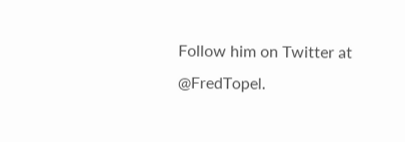Follow him on Twitter at @FredTopel.